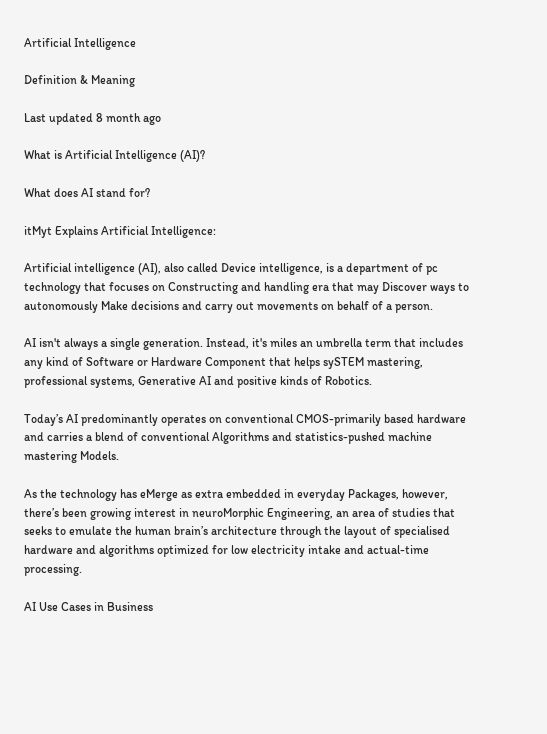Artificial Intelligence

Definition & Meaning

Last updated 8 month ago

What is Artificial Intelligence (AI)?

What does AI stand for?

itMyt Explains Artificial Intelligence:

Artificial intelligence (AI), also called Device intelligence, is a department of pc technology that focuses on Constructing and handling era that may Discover ways to autonomously Make decisions and carry out movements on behalf of a person.

AI isn't always a single generation. Instead, it's miles an umbrella term that includes any kind of Software or Hardware Component that helps sySTEM mastering, professional systems, Generative AI and positive kinds of Robotics.

Today’s AI predominantly operates on conventional CMOS-primarily based hardware and carries a blend of conventional Algorithms and statistics-pushed machine mastering Models.

As the technology has eMerge as extra embedded in everyday Packages, however, there’s been growing interest in neuroMorphic Engineering, an area of studies that seeks to emulate the human brain’s architecture through the layout of specialised hardware and algorithms optimized for low electricity intake and actual-time processing.

AI Use Cases in Business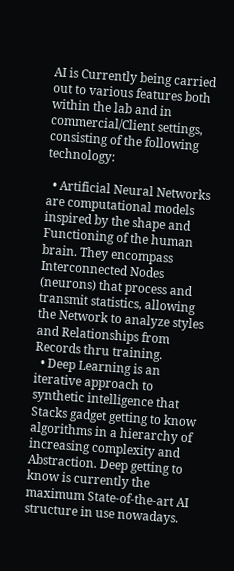AI is Currently being carried out to various features both within the lab and in commercial/Client settings, consisting of the following technology:

  • Artificial Neural Networks are computational models inspired by the shape and Functioning of the human brain. They encompass Interconnected Nodes (neurons) that process and transmit statistics, allowing the Network to analyze styles and Relationships from Records thru training.
  • Deep Learning is an iterative approach to synthetic intelligence that Stacks gadget getting to know algorithms in a hierarchy of increasing complexity and Abstraction. Deep getting to know is currently the maximum State-of-the-art AI structure in use nowadays.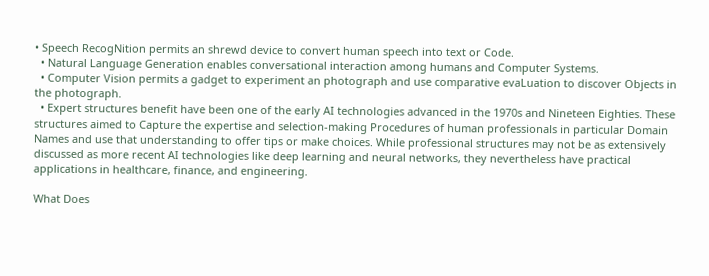• Speech RecogNition permits an shrewd device to convert human speech into text or Code.
  • Natural Language Generation enables conversational interaction among humans and Computer Systems.
  • Computer Vision permits a gadget to experiment an photograph and use comparative evaLuation to discover Objects in the photograph.
  • Expert structures benefit have been one of the early AI technologies advanced in the 1970s and Nineteen Eighties. These structures aimed to Capture the expertise and selection-making Procedures of human professionals in particular Domain Names and use that understanding to offer tips or make choices. While professional structures may not be as extensively discussed as more recent AI technologies like deep learning and neural networks, they nevertheless have practical applications in healthcare, finance, and engineering.

What Does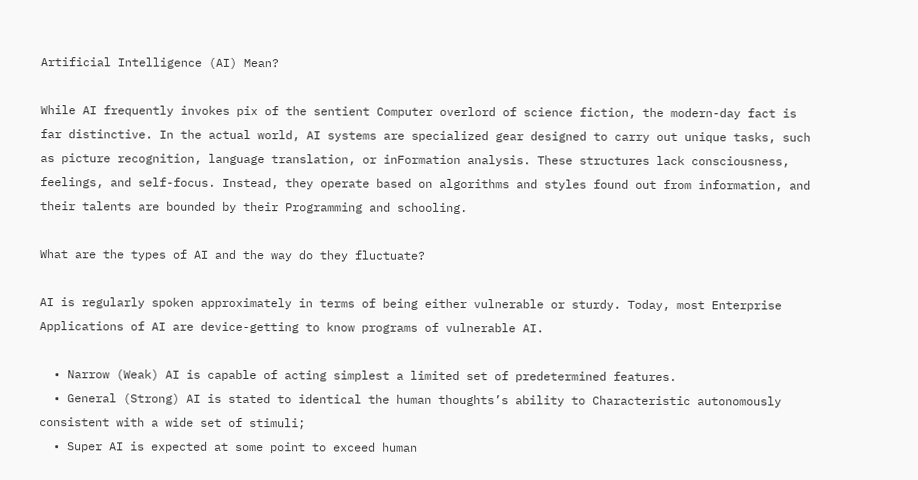Artificial Intelligence (AI) Mean?

While AI frequently invokes pix of the sentient Computer overlord of science fiction, the modern-day fact is far distinctive. In the actual world, AI systems are specialized gear designed to carry out unique tasks, such as picture recognition, language translation, or inFormation analysis. These structures lack consciousness, feelings, and self-focus. Instead, they operate based on algorithms and styles found out from information, and their talents are bounded by their Programming and schooling.

What are the types of AI and the way do they fluctuate?

AI is regularly spoken approximately in terms of being either vulnerable or sturdy. Today, most Enterprise Applications of AI are device-getting to know programs of vulnerable AI.

  • Narrow (Weak) AI is capable of acting simplest a limited set of predetermined features.
  • General (Strong) AI is stated to identical the human thoughts’s ability to Characteristic autonomously consistent with a wide set of stimuli;
  • Super AI is expected at some point to exceed human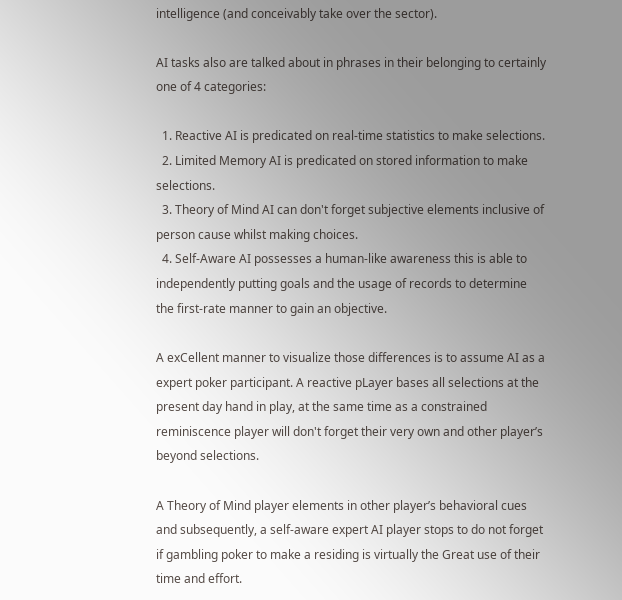intelligence (and conceivably take over the sector).

AI tasks also are talked about in phrases in their belonging to certainly one of 4 categories:

  1. Reactive AI is predicated on real-time statistics to make selections.
  2. Limited Memory AI is predicated on stored information to make selections.
  3. Theory of Mind AI can don't forget subjective elements inclusive of person cause whilst making choices.
  4. Self-Aware AI possesses a human-like awareness this is able to independently putting goals and the usage of records to determine the first-rate manner to gain an objective.

A exCellent manner to visualize those differences is to assume AI as a expert poker participant. A reactive pLayer bases all selections at the present day hand in play, at the same time as a constrained reminiscence player will don't forget their very own and other player’s beyond selections.

A Theory of Mind player elements in other player’s behavioral cues and subsequently, a self-aware expert AI player stops to do not forget if gambling poker to make a residing is virtually the Great use of their time and effort.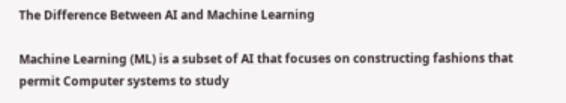The Difference Between AI and Machine Learning

Machine Learning (ML) is a subset of AI that focuses on constructing fashions that permit Computer systems to study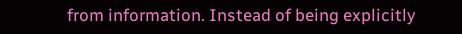from information. Instead of being explicitly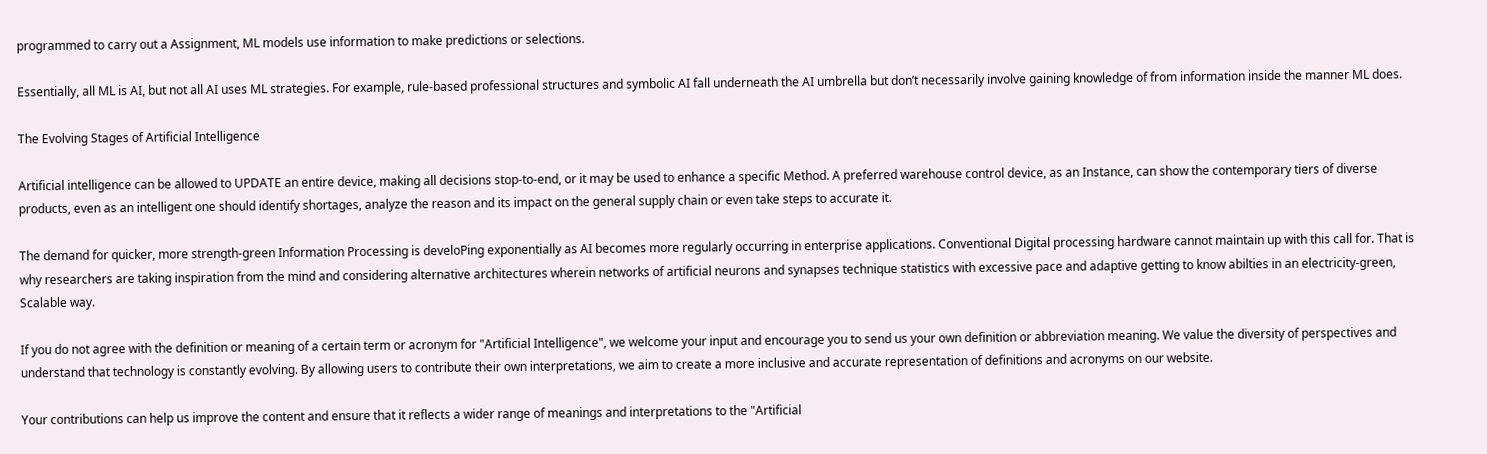programmed to carry out a Assignment, ML models use information to make predictions or selections.

Essentially, all ML is AI, but not all AI uses ML strategies. For example, rule-based professional structures and symbolic AI fall underneath the AI umbrella but don’t necessarily involve gaining knowledge of from information inside the manner ML does.

The Evolving Stages of Artificial Intelligence

Artificial intelligence can be allowed to UPDATE an entire device, making all decisions stop-to-end, or it may be used to enhance a specific Method. A preferred warehouse control device, as an Instance, can show the contemporary tiers of diverse products, even as an intelligent one should identify shortages, analyze the reason and its impact on the general supply chain or even take steps to accurate it.

The demand for quicker, more strength-green Information Processing is develoPing exponentially as AI becomes more regularly occurring in enterprise applications. Conventional Digital processing hardware cannot maintain up with this call for. That is why researchers are taking inspiration from the mind and considering alternative architectures wherein networks of artificial neurons and synapses technique statistics with excessive pace and adaptive getting to know abilties in an electricity-green, Scalable way.

If you do not agree with the definition or meaning of a certain term or acronym for "Artificial Intelligence", we welcome your input and encourage you to send us your own definition or abbreviation meaning. We value the diversity of perspectives and understand that technology is constantly evolving. By allowing users to contribute their own interpretations, we aim to create a more inclusive and accurate representation of definitions and acronyms on our website.

Your contributions can help us improve the content and ensure that it reflects a wider range of meanings and interpretations to the "Artificial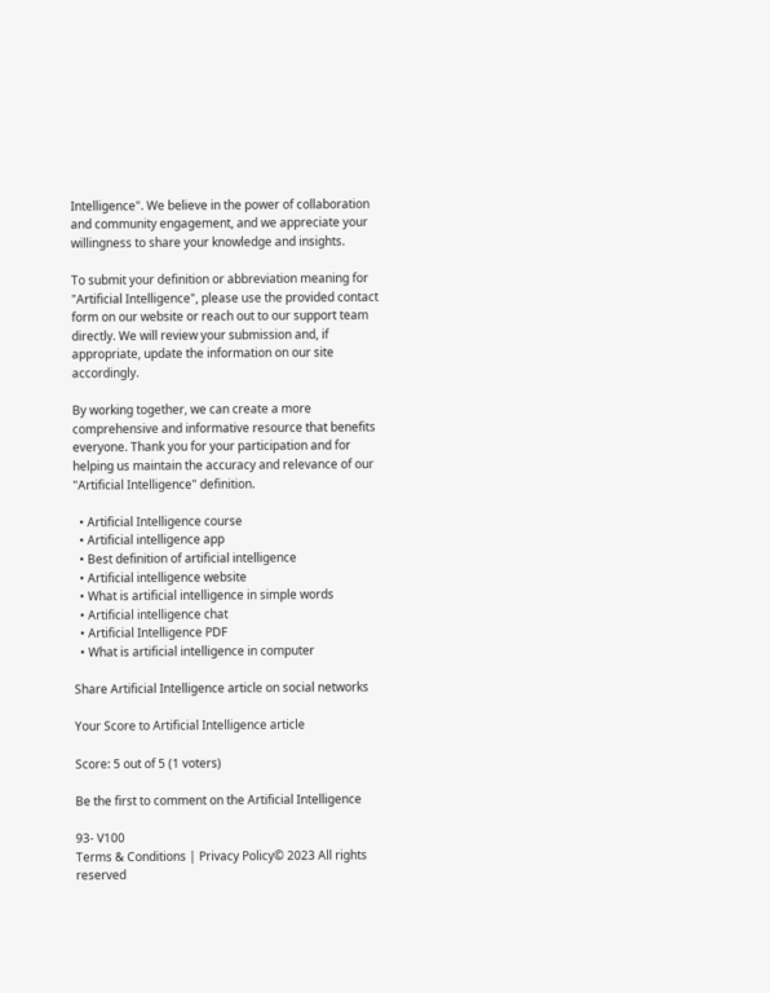Intelligence". We believe in the power of collaboration and community engagement, and we appreciate your willingness to share your knowledge and insights.

To submit your definition or abbreviation meaning for "Artificial Intelligence", please use the provided contact form on our website or reach out to our support team directly. We will review your submission and, if appropriate, update the information on our site accordingly.

By working together, we can create a more comprehensive and informative resource that benefits everyone. Thank you for your participation and for helping us maintain the accuracy and relevance of our "Artificial Intelligence" definition.

  • Artificial Intelligence course
  • Artificial intelligence app
  • Best definition of artificial intelligence
  • Artificial intelligence website
  • What is artificial intelligence in simple words
  • Artificial intelligence chat
  • Artificial Intelligence PDF
  • What is artificial intelligence in computer

Share Artificial Intelligence article on social networks

Your Score to Artificial Intelligence article

Score: 5 out of 5 (1 voters)

Be the first to comment on the Artificial Intelligence

93- V100
Terms & Conditions | Privacy Policy© 2023 All rights reserved